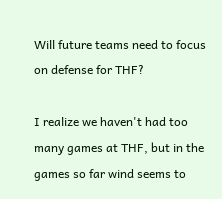Will future teams need to focus on defense for THF?

I realize we haven't had too many games at THF, but in the games so far wind seems to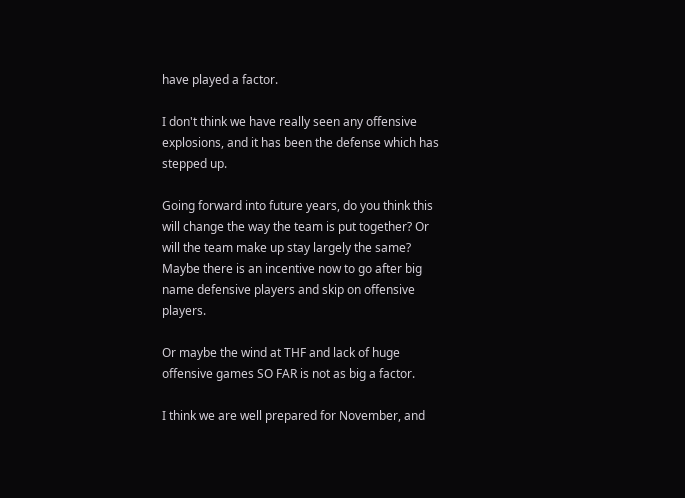have played a factor.

I don't think we have really seen any offensive explosions, and it has been the defense which has stepped up.

Going forward into future years, do you think this will change the way the team is put together? Or will the team make up stay largely the same? Maybe there is an incentive now to go after big name defensive players and skip on offensive players.

Or maybe the wind at THF and lack of huge offensive games SO FAR is not as big a factor.

I think we are well prepared for November, and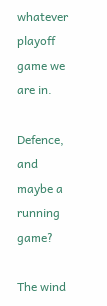whatever playoff game we are in.

Defence, and maybe a running game?

The wind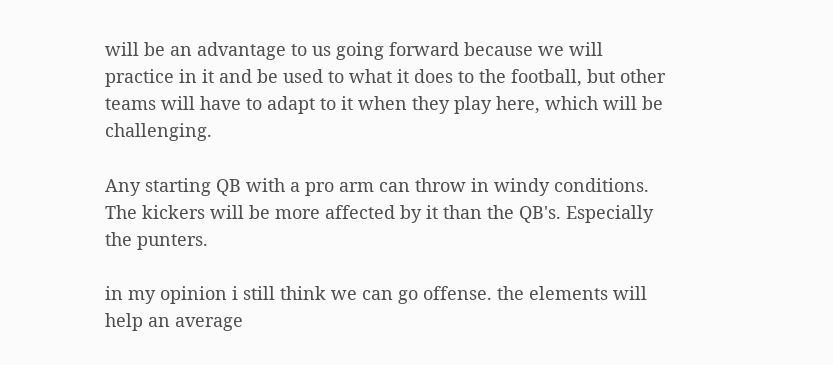will be an advantage to us going forward because we will practice in it and be used to what it does to the football, but other teams will have to adapt to it when they play here, which will be challenging.

Any starting QB with a pro arm can throw in windy conditions. The kickers will be more affected by it than the QB's. Especially the punters.

in my opinion i still think we can go offense. the elements will help an average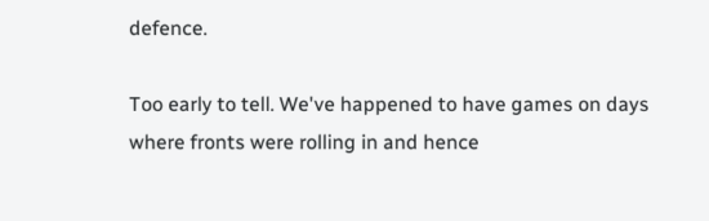defence.

Too early to tell. We've happened to have games on days where fronts were rolling in and hence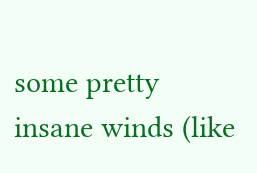some pretty insane winds (like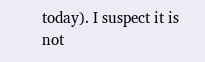today). I suspect it is not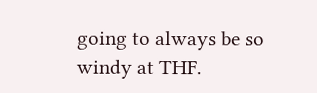going to always be so windy at THF.